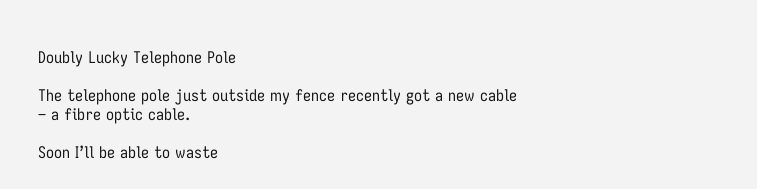Doubly Lucky Telephone Pole

The telephone pole just outside my fence recently got a new cable – a fibre optic cable.

Soon I’ll be able to waste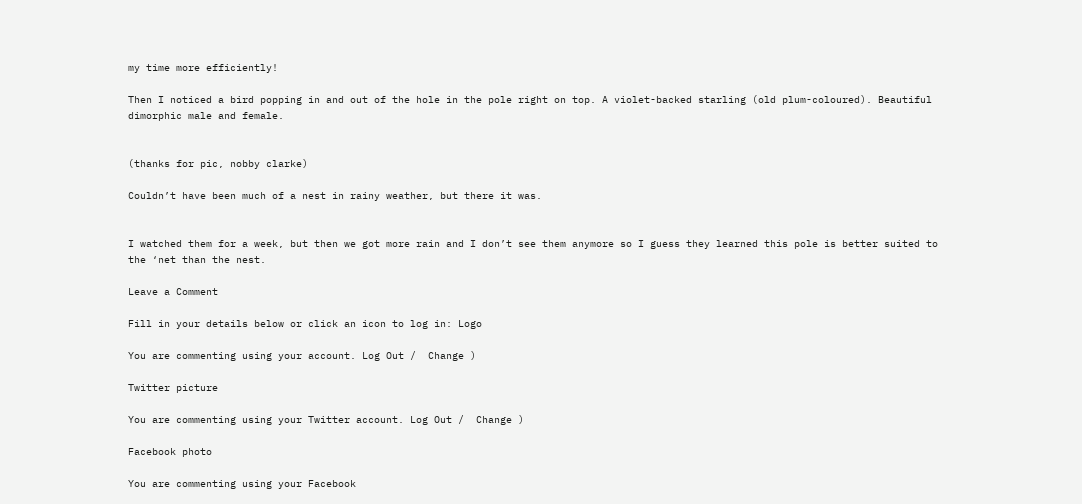my time more efficiently!

Then I noticed a bird popping in and out of the hole in the pole right on top. A violet-backed starling (old plum-coloured). Beautiful dimorphic male and female.


(thanks for pic, nobby clarke)

Couldn’t have been much of a nest in rainy weather, but there it was.


I watched them for a week, but then we got more rain and I don’t see them anymore so I guess they learned this pole is better suited to the ‘net than the nest.

Leave a Comment

Fill in your details below or click an icon to log in: Logo

You are commenting using your account. Log Out /  Change )

Twitter picture

You are commenting using your Twitter account. Log Out /  Change )

Facebook photo

You are commenting using your Facebook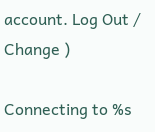account. Log Out /  Change )

Connecting to %s